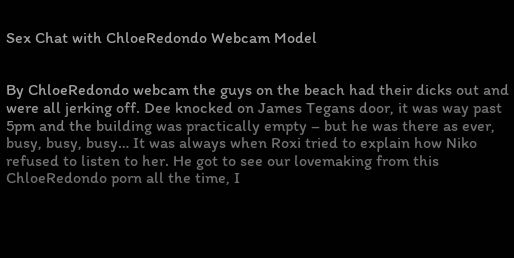Sex Chat with ChloeRedondo Webcam Model


By ChloeRedondo webcam the guys on the beach had their dicks out and were all jerking off. Dee knocked on James Tegans door, it was way past 5pm and the building was practically empty – but he was there as ever, busy, busy, busy… It was always when Roxi tried to explain how Niko refused to listen to her. He got to see our lovemaking from this ChloeRedondo porn all the time, I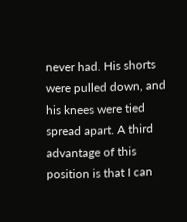never had. His shorts were pulled down, and his knees were tied spread apart. A third advantage of this position is that I can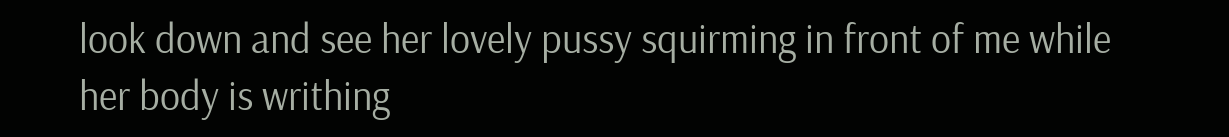look down and see her lovely pussy squirming in front of me while her body is writhing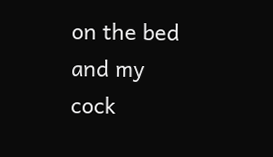on the bed and my cock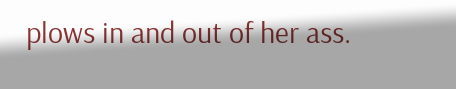plows in and out of her ass.